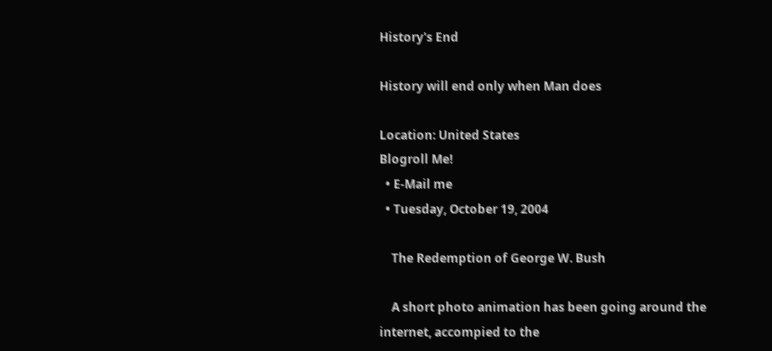History's End

History will end only when Man does

Location: United States
Blogroll Me!
  • E-Mail me
  • Tuesday, October 19, 2004

    The Redemption of George W. Bush

    A short photo animation has been going around the internet, accompied to the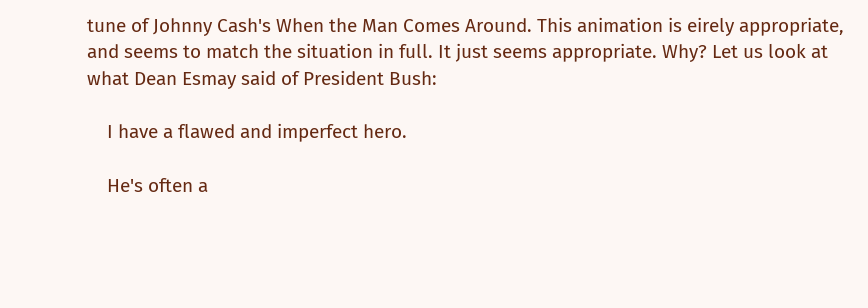tune of Johnny Cash's When the Man Comes Around. This animation is eirely appropriate, and seems to match the situation in full. It just seems appropriate. Why? Let us look at what Dean Esmay said of President Bush:

    I have a flawed and imperfect hero.

    He's often a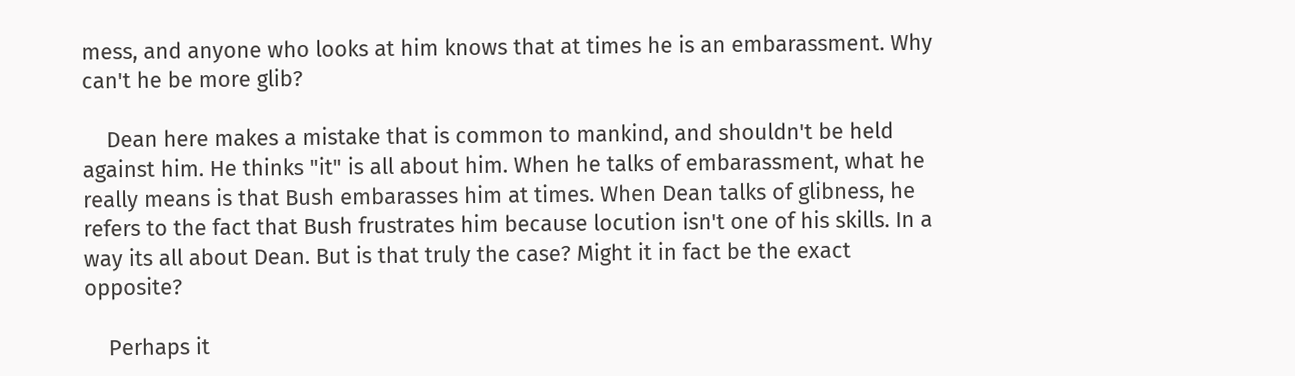mess, and anyone who looks at him knows that at times he is an embarassment. Why can't he be more glib?

    Dean here makes a mistake that is common to mankind, and shouldn't be held against him. He thinks "it" is all about him. When he talks of embarassment, what he really means is that Bush embarasses him at times. When Dean talks of glibness, he refers to the fact that Bush frustrates him because locution isn't one of his skills. In a way its all about Dean. But is that truly the case? Might it in fact be the exact opposite?

    Perhaps it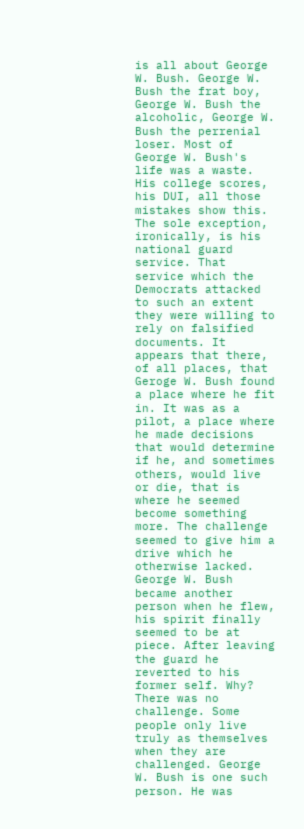is all about George W. Bush. George W. Bush the frat boy, George W. Bush the alcoholic, George W. Bush the perrenial loser. Most of George W. Bush's life was a waste. His college scores, his DUI, all those mistakes show this. The sole exception, ironically, is his national guard service. That service which the Democrats attacked to such an extent they were willing to rely on falsified documents. It appears that there, of all places, that Geroge W. Bush found a place where he fit in. It was as a pilot, a place where he made decisions that would determine if he, and sometimes others, would live or die, that is where he seemed become something more. The challenge seemed to give him a drive which he otherwise lacked. George W. Bush became another person when he flew, his spirit finally seemed to be at piece. After leaving the guard he reverted to his former self. Why? There was no challenge. Some people only live truly as themselves when they are challenged. George W. Bush is one such person. He was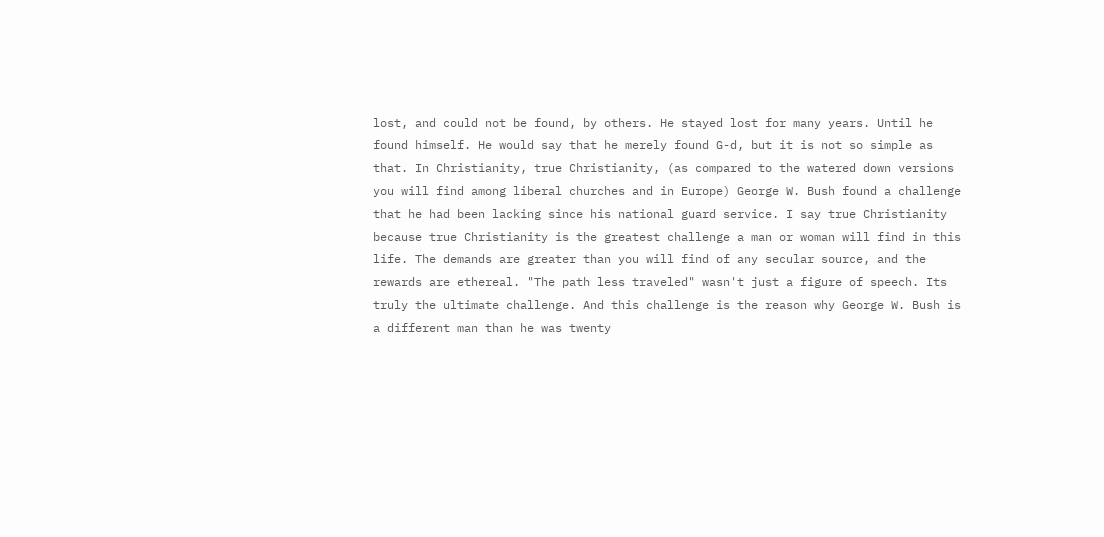lost, and could not be found, by others. He stayed lost for many years. Until he found himself. He would say that he merely found G-d, but it is not so simple as that. In Christianity, true Christianity, (as compared to the watered down versions you will find among liberal churches and in Europe) George W. Bush found a challenge that he had been lacking since his national guard service. I say true Christianity because true Christianity is the greatest challenge a man or woman will find in this life. The demands are greater than you will find of any secular source, and the rewards are ethereal. "The path less traveled" wasn't just a figure of speech. Its truly the ultimate challenge. And this challenge is the reason why George W. Bush is a different man than he was twenty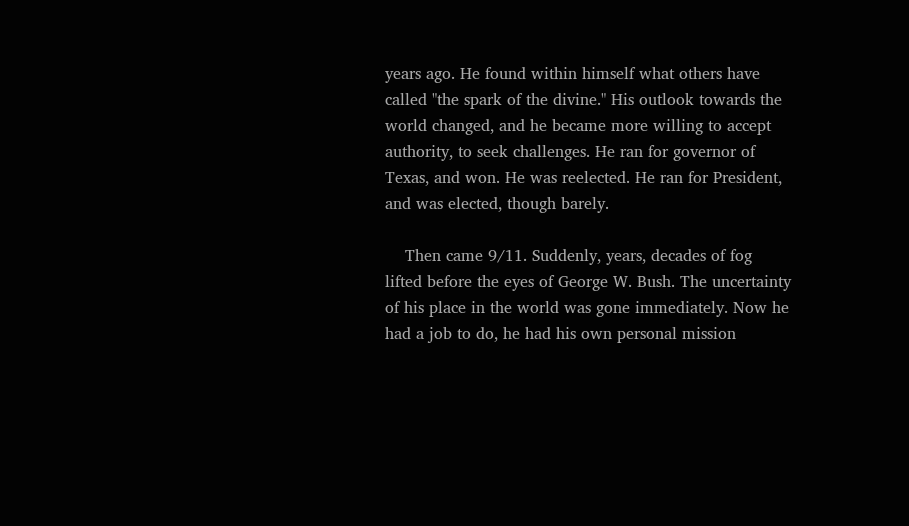years ago. He found within himself what others have called "the spark of the divine." His outlook towards the world changed, and he became more willing to accept authority, to seek challenges. He ran for governor of Texas, and won. He was reelected. He ran for President, and was elected, though barely.

    Then came 9/11. Suddenly, years, decades of fog lifted before the eyes of George W. Bush. The uncertainty of his place in the world was gone immediately. Now he had a job to do, he had his own personal mission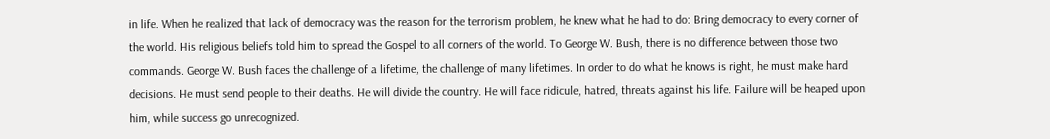in life. When he realized that lack of democracy was the reason for the terrorism problem, he knew what he had to do: Bring democracy to every corner of the world. His religious beliefs told him to spread the Gospel to all corners of the world. To George W. Bush, there is no difference between those two commands. George W. Bush faces the challenge of a lifetime, the challenge of many lifetimes. In order to do what he knows is right, he must make hard decisions. He must send people to their deaths. He will divide the country. He will face ridicule, hatred, threats against his life. Failure will be heaped upon him, while success go unrecognized.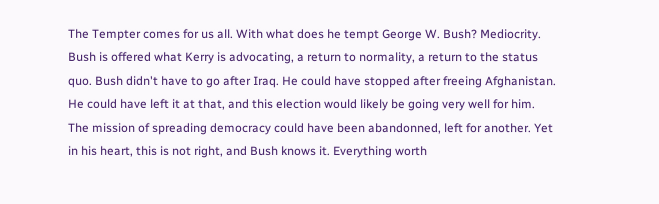The Tempter comes for us all. With what does he tempt George W. Bush? Mediocrity. Bush is offered what Kerry is advocating, a return to normality, a return to the status quo. Bush didn't have to go after Iraq. He could have stopped after freeing Afghanistan. He could have left it at that, and this election would likely be going very well for him. The mission of spreading democracy could have been abandonned, left for another. Yet in his heart, this is not right, and Bush knows it. Everything worth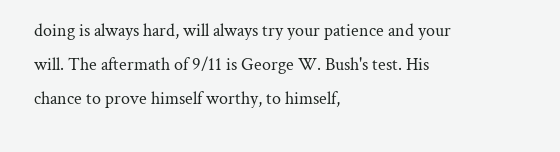doing is always hard, will always try your patience and your will. The aftermath of 9/11 is George W. Bush's test. His chance to prove himself worthy, to himself,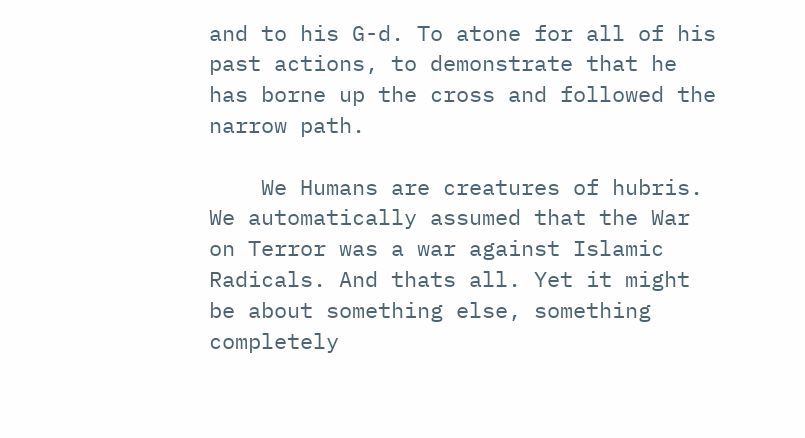and to his G-d. To atone for all of his past actions, to demonstrate that he has borne up the cross and followed the narrow path.

    We Humans are creatures of hubris. We automatically assumed that the War on Terror was a war against Islamic Radicals. And thats all. Yet it might be about something else, something completely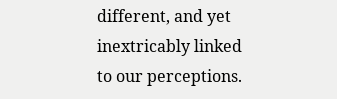different, and yet inextricably linked to our perceptions.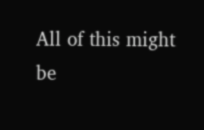All of this might be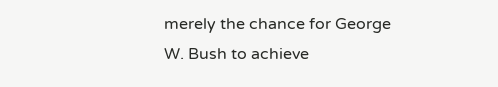merely the chance for George W. Bush to achieve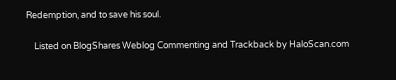Redemption, and to save his soul.

    Listed on BlogShares Weblog Commenting and Trackback by HaloScan.com